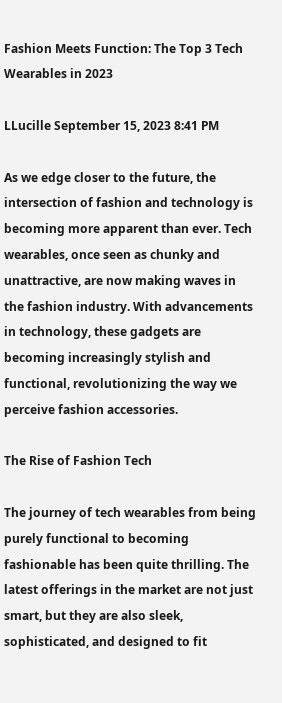Fashion Meets Function: The Top 3 Tech Wearables in 2023

LLucille September 15, 2023 8:41 PM

As we edge closer to the future, the intersection of fashion and technology is becoming more apparent than ever. Tech wearables, once seen as chunky and unattractive, are now making waves in the fashion industry. With advancements in technology, these gadgets are becoming increasingly stylish and functional, revolutionizing the way we perceive fashion accessories.

The Rise of Fashion Tech

The journey of tech wearables from being purely functional to becoming fashionable has been quite thrilling. The latest offerings in the market are not just smart, but they are also sleek, sophisticated, and designed to fit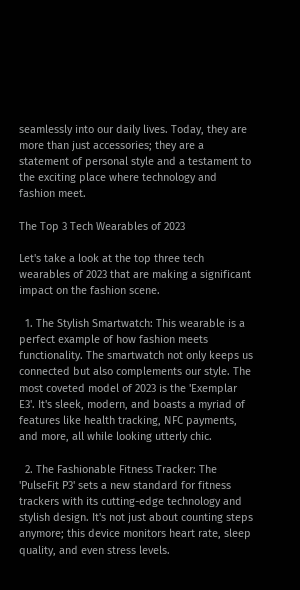seamlessly into our daily lives. Today, they are more than just accessories; they are a statement of personal style and a testament to the exciting place where technology and fashion meet.

The Top 3 Tech Wearables of 2023

Let's take a look at the top three tech wearables of 2023 that are making a significant impact on the fashion scene.

  1. The Stylish Smartwatch: This wearable is a perfect example of how fashion meets functionality. The smartwatch not only keeps us connected but also complements our style. The most coveted model of 2023 is the 'Exemplar E3'. It's sleek, modern, and boasts a myriad of features like health tracking, NFC payments, and more, all while looking utterly chic.

  2. The Fashionable Fitness Tracker: The 'PulseFit P3' sets a new standard for fitness trackers with its cutting-edge technology and stylish design. It's not just about counting steps anymore; this device monitors heart rate, sleep quality, and even stress levels.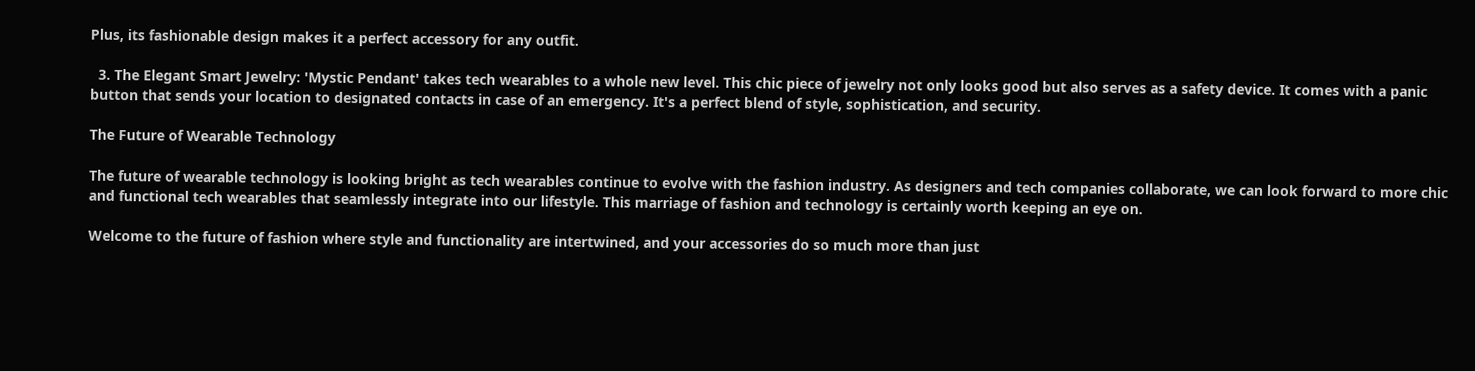Plus, its fashionable design makes it a perfect accessory for any outfit.

  3. The Elegant Smart Jewelry: 'Mystic Pendant' takes tech wearables to a whole new level. This chic piece of jewelry not only looks good but also serves as a safety device. It comes with a panic button that sends your location to designated contacts in case of an emergency. It's a perfect blend of style, sophistication, and security.

The Future of Wearable Technology

The future of wearable technology is looking bright as tech wearables continue to evolve with the fashion industry. As designers and tech companies collaborate, we can look forward to more chic and functional tech wearables that seamlessly integrate into our lifestyle. This marriage of fashion and technology is certainly worth keeping an eye on.

Welcome to the future of fashion where style and functionality are intertwined, and your accessories do so much more than just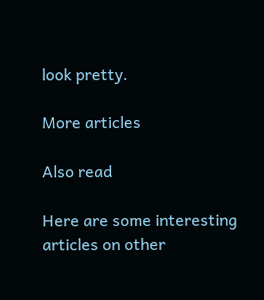look pretty.

More articles

Also read

Here are some interesting articles on other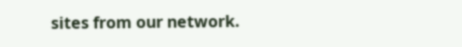sites from our network.